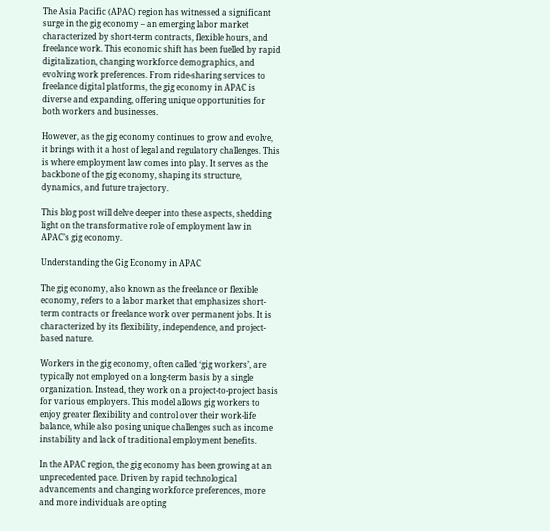The Asia Pacific (APAC) region has witnessed a significant surge in the gig economy – an emerging labor market characterized by short-term contracts, flexible hours, and freelance work. This economic shift has been fuelled by rapid digitalization, changing workforce demographics, and evolving work preferences. From ride-sharing services to freelance digital platforms, the gig economy in APAC is diverse and expanding, offering unique opportunities for both workers and businesses.

However, as the gig economy continues to grow and evolve, it brings with it a host of legal and regulatory challenges. This is where employment law comes into play. It serves as the backbone of the gig economy, shaping its structure, dynamics, and future trajectory.

This blog post will delve deeper into these aspects, shedding light on the transformative role of employment law in APAC’s gig economy.

Understanding the Gig Economy in APAC

The gig economy, also known as the freelance or flexible economy, refers to a labor market that emphasizes short-term contracts or freelance work over permanent jobs. It is characterized by its flexibility, independence, and project-based nature.

Workers in the gig economy, often called ‘gig workers’, are typically not employed on a long-term basis by a single organization. Instead, they work on a project-to-project basis for various employers. This model allows gig workers to enjoy greater flexibility and control over their work-life balance, while also posing unique challenges such as income instability and lack of traditional employment benefits.

In the APAC region, the gig economy has been growing at an unprecedented pace. Driven by rapid technological advancements and changing workforce preferences, more and more individuals are opting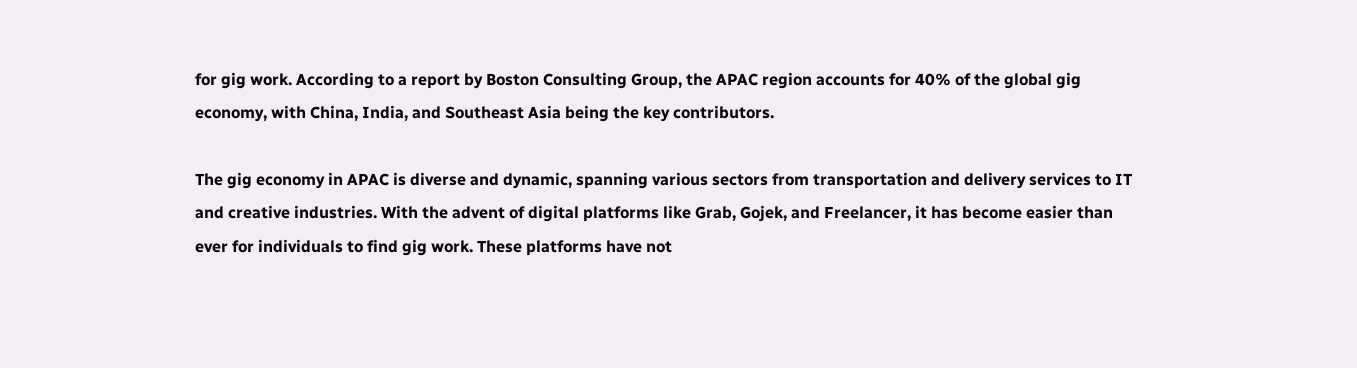for gig work. According to a report by Boston Consulting Group, the APAC region accounts for 40% of the global gig economy, with China, India, and Southeast Asia being the key contributors.

The gig economy in APAC is diverse and dynamic, spanning various sectors from transportation and delivery services to IT and creative industries. With the advent of digital platforms like Grab, Gojek, and Freelancer, it has become easier than ever for individuals to find gig work. These platforms have not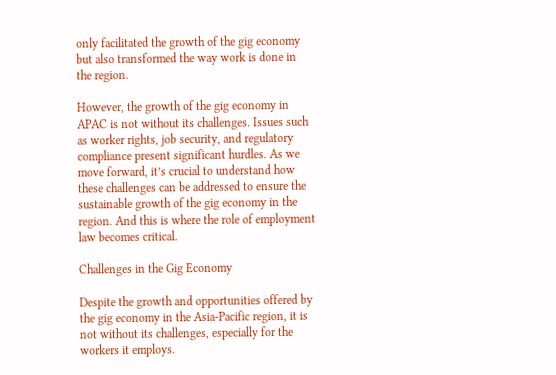only facilitated the growth of the gig economy but also transformed the way work is done in the region.

However, the growth of the gig economy in APAC is not without its challenges. Issues such as worker rights, job security, and regulatory compliance present significant hurdles. As we move forward, it’s crucial to understand how these challenges can be addressed to ensure the sustainable growth of the gig economy in the region. And this is where the role of employment law becomes critical.

Challenges in the Gig Economy

Despite the growth and opportunities offered by the gig economy in the Asia-Pacific region, it is not without its challenges, especially for the workers it employs.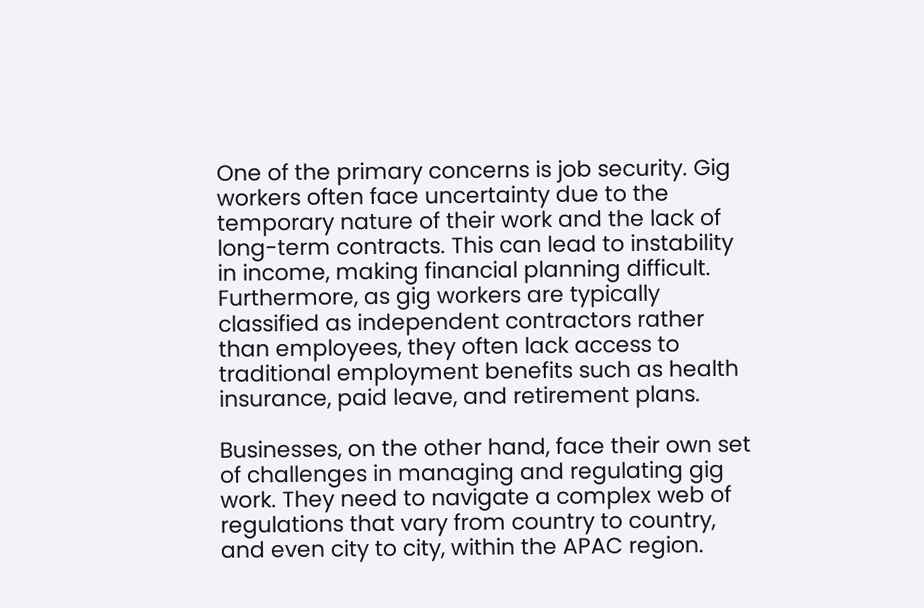One of the primary concerns is job security. Gig workers often face uncertainty due to the temporary nature of their work and the lack of long-term contracts. This can lead to instability in income, making financial planning difficult. Furthermore, as gig workers are typically classified as independent contractors rather than employees, they often lack access to traditional employment benefits such as health insurance, paid leave, and retirement plans.

Businesses, on the other hand, face their own set of challenges in managing and regulating gig work. They need to navigate a complex web of regulations that vary from country to country, and even city to city, within the APAC region.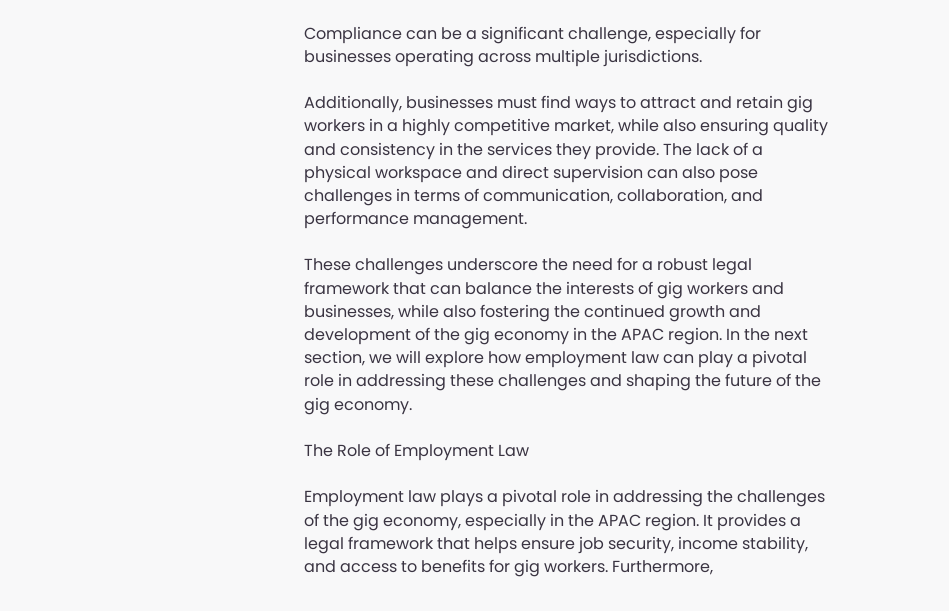Compliance can be a significant challenge, especially for businesses operating across multiple jurisdictions.

Additionally, businesses must find ways to attract and retain gig workers in a highly competitive market, while also ensuring quality and consistency in the services they provide. The lack of a physical workspace and direct supervision can also pose challenges in terms of communication, collaboration, and performance management.

These challenges underscore the need for a robust legal framework that can balance the interests of gig workers and businesses, while also fostering the continued growth and development of the gig economy in the APAC region. In the next section, we will explore how employment law can play a pivotal role in addressing these challenges and shaping the future of the gig economy.

The Role of Employment Law

Employment law plays a pivotal role in addressing the challenges of the gig economy, especially in the APAC region. It provides a legal framework that helps ensure job security, income stability, and access to benefits for gig workers. Furthermore,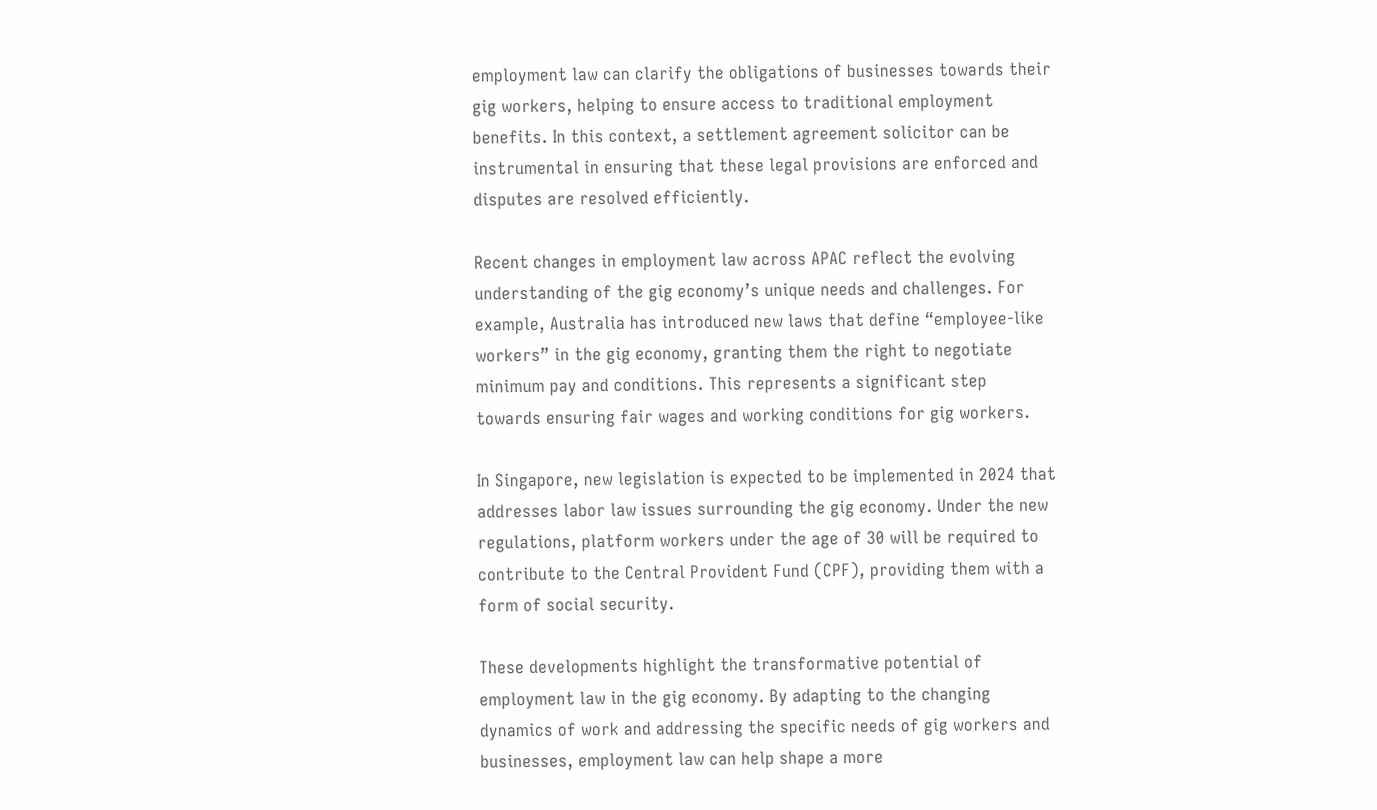employment law can clarify the obligations of businesses towards their gig workers, helping to ensure access to traditional employment benefits. In this context, a settlement agreement solicitor can be instrumental in ensuring that these legal provisions are enforced and disputes are resolved efficiently.

Recent changes in employment law across APAC reflect the evolving understanding of the gig economy’s unique needs and challenges. For example, Australia has introduced new laws that define “employee-like workers” in the gig economy, granting them the right to negotiate minimum pay and conditions. This represents a significant step towards ensuring fair wages and working conditions for gig workers.

In Singapore, new legislation is expected to be implemented in 2024 that addresses labor law issues surrounding the gig economy. Under the new regulations, platform workers under the age of 30 will be required to contribute to the Central Provident Fund (CPF), providing them with a form of social security.

These developments highlight the transformative potential of employment law in the gig economy. By adapting to the changing dynamics of work and addressing the specific needs of gig workers and businesses, employment law can help shape a more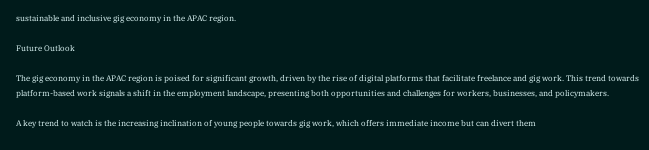sustainable and inclusive gig economy in the APAC region.

Future Outlook

The gig economy in the APAC region is poised for significant growth, driven by the rise of digital platforms that facilitate freelance and gig work. This trend towards platform-based work signals a shift in the employment landscape, presenting both opportunities and challenges for workers, businesses, and policymakers.

A key trend to watch is the increasing inclination of young people towards gig work, which offers immediate income but can divert them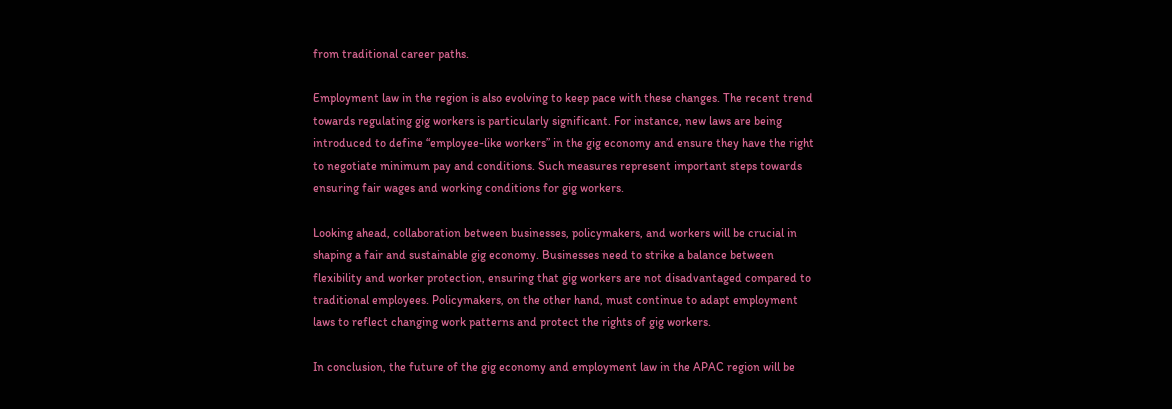from traditional career paths.

Employment law in the region is also evolving to keep pace with these changes. The recent trend towards regulating gig workers is particularly significant. For instance, new laws are being introduced to define “employee-like workers” in the gig economy and ensure they have the right to negotiate minimum pay and conditions. Such measures represent important steps towards ensuring fair wages and working conditions for gig workers.

Looking ahead, collaboration between businesses, policymakers, and workers will be crucial in shaping a fair and sustainable gig economy. Businesses need to strike a balance between flexibility and worker protection, ensuring that gig workers are not disadvantaged compared to traditional employees. Policymakers, on the other hand, must continue to adapt employment laws to reflect changing work patterns and protect the rights of gig workers.

In conclusion, the future of the gig economy and employment law in the APAC region will be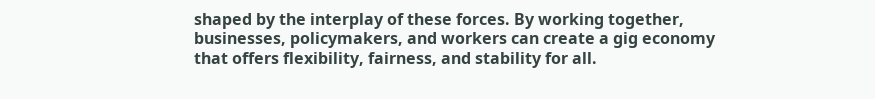shaped by the interplay of these forces. By working together, businesses, policymakers, and workers can create a gig economy that offers flexibility, fairness, and stability for all.